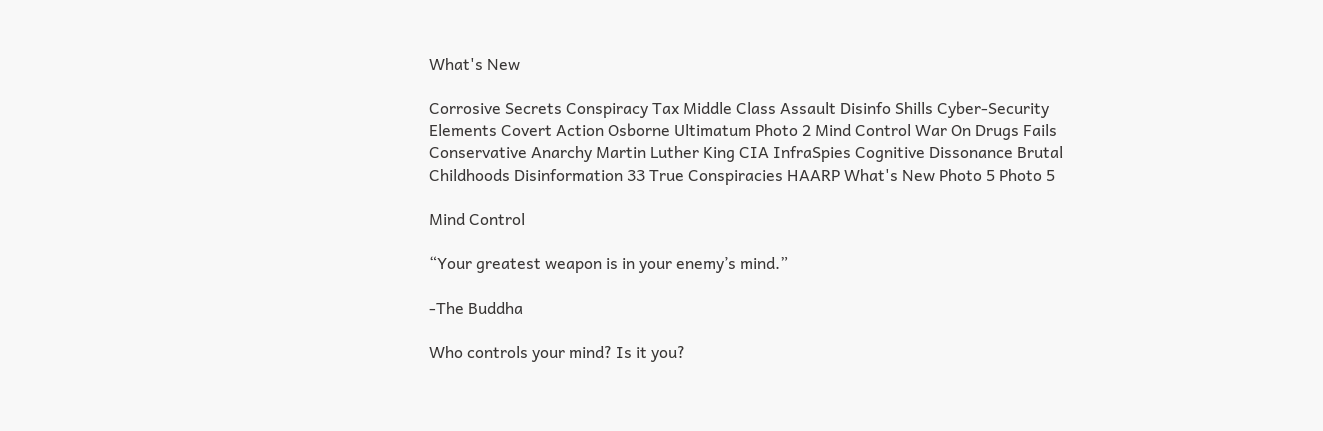What's New

Corrosive Secrets Conspiracy Tax Middle Class Assault Disinfo Shills Cyber-Security Elements Covert Action Osborne Ultimatum Photo 2 Mind Control War On Drugs Fails Conservative Anarchy Martin Luther King CIA InfraSpies Cognitive Dissonance Brutal Childhoods Disinformation 33 True Conspiracies HAARP What's New Photo 5 Photo 5

Mind Control

“Your greatest weapon is in your enemy’s mind.”

-The Buddha

Who controls your mind? Is it you?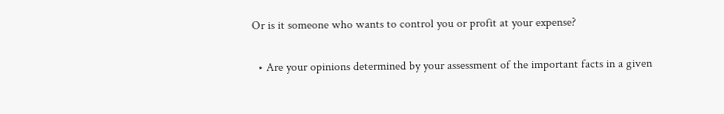Or is it someone who wants to control you or profit at your expense?

  • Are your opinions determined by your assessment of the important facts in a given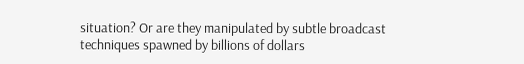situation? Or are they manipulated by subtle broadcast techniques spawned by billions of dollars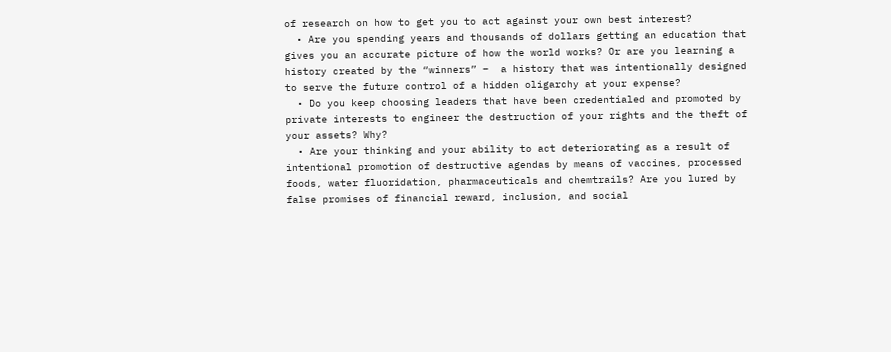of research on how to get you to act against your own best interest?
  • Are you spending years and thousands of dollars getting an education that gives you an accurate picture of how the world works? Or are you learning a history created by the “winners” –  a history that was intentionally designed to serve the future control of a hidden oligarchy at your expense?
  • Do you keep choosing leaders that have been credentialed and promoted by private interests to engineer the destruction of your rights and the theft of your assets? Why?
  • Are your thinking and your ability to act deteriorating as a result of intentional promotion of destructive agendas by means of vaccines, processed foods, water fluoridation, pharmaceuticals and chemtrails? Are you lured by false promises of financial reward, inclusion, and social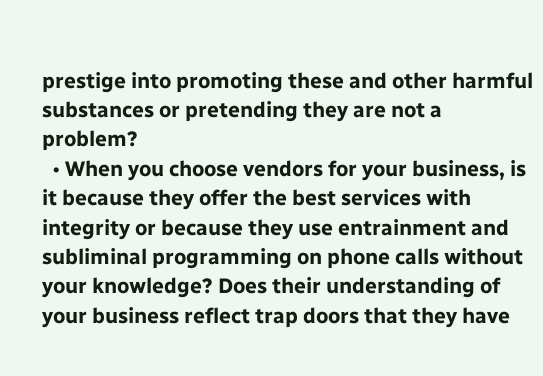prestige into promoting these and other harmful substances or pretending they are not a problem?
  • When you choose vendors for your business, is it because they offer the best services with integrity or because they use entrainment and subliminal programming on phone calls without your knowledge? Does their understanding of your business reflect trap doors that they have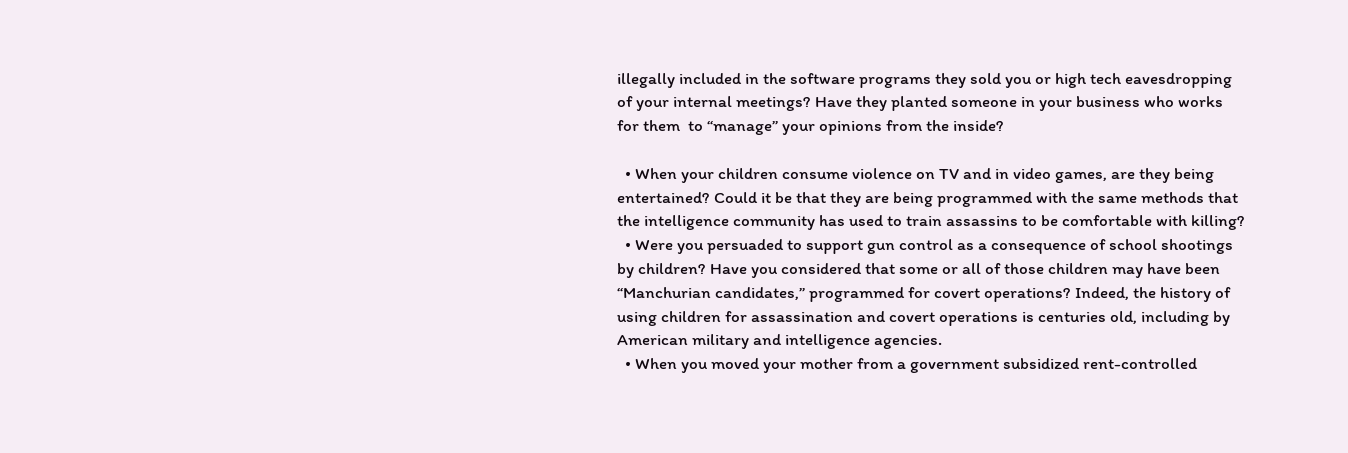illegally included in the software programs they sold you or high tech eavesdropping of your internal meetings? Have they planted someone in your business who works for them  to “manage” your opinions from the inside?

  • When your children consume violence on TV and in video games, are they being entertained? Could it be that they are being programmed with the same methods that the intelligence community has used to train assassins to be comfortable with killing?
  • Were you persuaded to support gun control as a consequence of school shootings by children? Have you considered that some or all of those children may have been “Manchurian candidates,” programmed for covert operations? Indeed, the history of using children for assassination and covert operations is centuries old, including by American military and intelligence agencies.
  • When you moved your mother from a government subsidized rent-controlled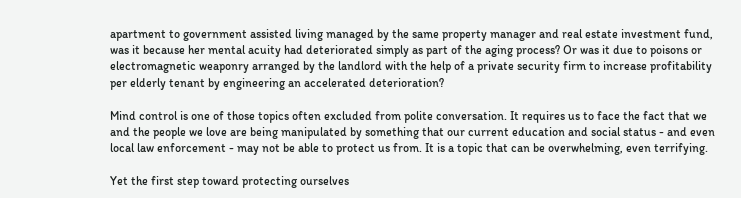apartment to government assisted living managed by the same property manager and real estate investment fund, was it because her mental acuity had deteriorated simply as part of the aging process? Or was it due to poisons or electromagnetic weaponry arranged by the landlord with the help of a private security firm to increase profitability per elderly tenant by engineering an accelerated deterioration?

Mind control is one of those topics often excluded from polite conversation. It requires us to face the fact that we and the people we love are being manipulated by something that our current education and social status - and even local law enforcement - may not be able to protect us from. It is a topic that can be overwhelming, even terrifying.

Yet the first step toward protecting ourselves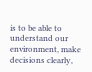is to be able to understand our environment, make decisions clearly,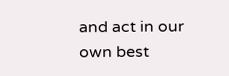and act in our own best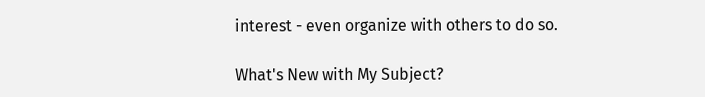interest - even organize with others to do so.

What's New with My Subject?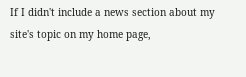If I didn't include a news section about my site's topic on my home page,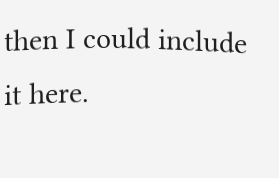then I could include it here.